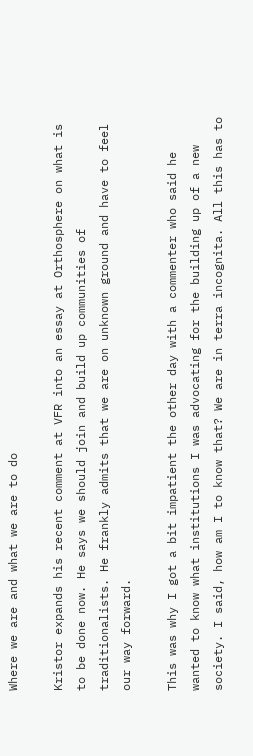Where we are and what we are to do

Kristor expands his recent comment at VFR into an essay at Orthosphere on what is to be done now. He says we should join and build up communities of traditionalists. He frankly admits that we are on unknown ground and have to feel our way forward.

This was why I got a bit impatient the other day with a commenter who said he wanted to know what institutions I was advocating for the building up of a new society. I said, how am I to know that? We are in terra incognita. All this has to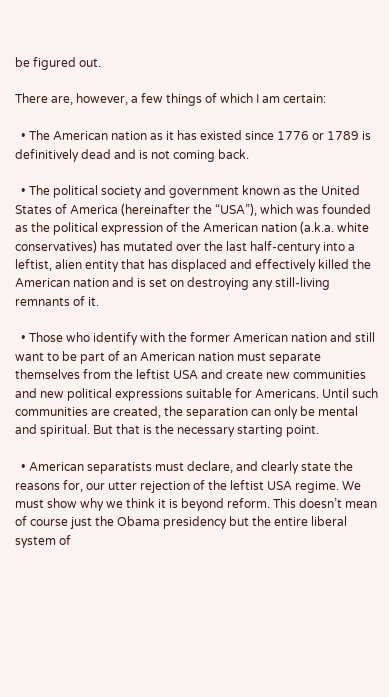be figured out.

There are, however, a few things of which I am certain:

  • The American nation as it has existed since 1776 or 1789 is definitively dead and is not coming back.

  • The political society and government known as the United States of America (hereinafter the “USA”), which was founded as the political expression of the American nation (a.k.a. white conservatives) has mutated over the last half-century into a leftist, alien entity that has displaced and effectively killed the American nation and is set on destroying any still-living remnants of it.

  • Those who identify with the former American nation and still want to be part of an American nation must separate themselves from the leftist USA and create new communities and new political expressions suitable for Americans. Until such communities are created, the separation can only be mental and spiritual. But that is the necessary starting point.

  • American separatists must declare, and clearly state the reasons for, our utter rejection of the leftist USA regime. We must show why we think it is beyond reform. This doesn’t mean of course just the Obama presidency but the entire liberal system of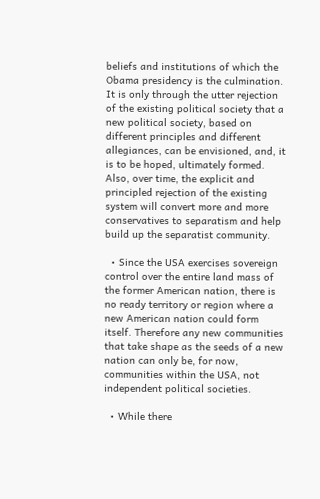beliefs and institutions of which the Obama presidency is the culmination. It is only through the utter rejection of the existing political society that a new political society, based on different principles and different allegiances, can be envisioned, and, it is to be hoped, ultimately formed. Also, over time, the explicit and principled rejection of the existing system will convert more and more conservatives to separatism and help build up the separatist community.

  • Since the USA exercises sovereign control over the entire land mass of the former American nation, there is no ready territory or region where a new American nation could form itself. Therefore any new communities that take shape as the seeds of a new nation can only be, for now, communities within the USA, not independent political societies.

  • While there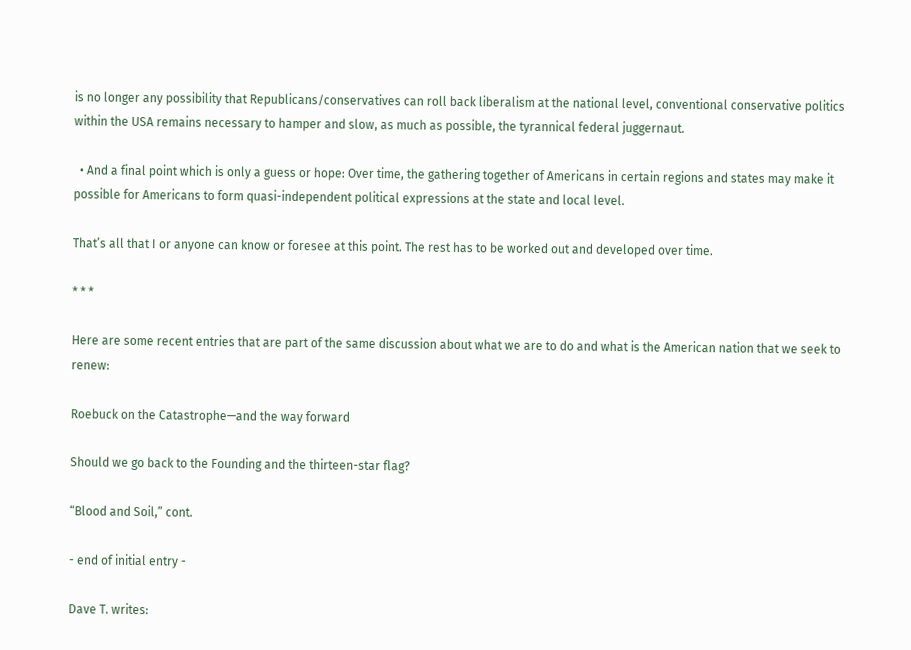is no longer any possibility that Republicans/conservatives can roll back liberalism at the national level, conventional conservative politics within the USA remains necessary to hamper and slow, as much as possible, the tyrannical federal juggernaut.

  • And a final point which is only a guess or hope: Over time, the gathering together of Americans in certain regions and states may make it possible for Americans to form quasi-independent political expressions at the state and local level.

That’s all that I or anyone can know or foresee at this point. The rest has to be worked out and developed over time.

* * *

Here are some recent entries that are part of the same discussion about what we are to do and what is the American nation that we seek to renew:

Roebuck on the Catastrophe—and the way forward

Should we go back to the Founding and the thirteen-star flag?

“Blood and Soil,” cont.

- end of initial entry -

Dave T. writes: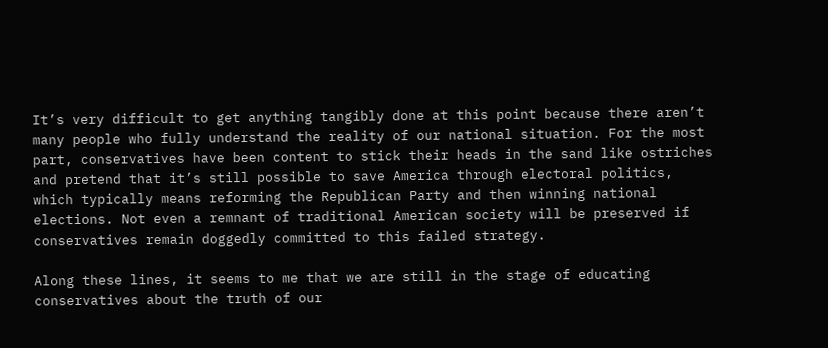It’s very difficult to get anything tangibly done at this point because there aren’t many people who fully understand the reality of our national situation. For the most part, conservatives have been content to stick their heads in the sand like ostriches and pretend that it’s still possible to save America through electoral politics, which typically means reforming the Republican Party and then winning national elections. Not even a remnant of traditional American society will be preserved if conservatives remain doggedly committed to this failed strategy.

Along these lines, it seems to me that we are still in the stage of educating conservatives about the truth of our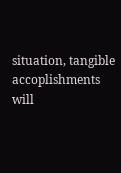situation, tangible accoplishments will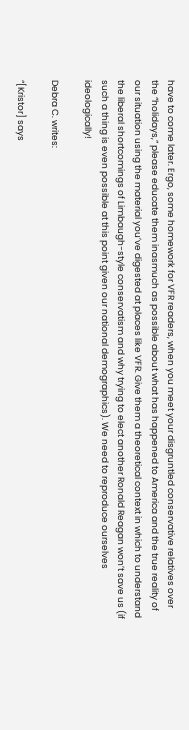have to come later. Ergo, some homework for VFR readers, when you meet your disgruntled conservative relatives over the “holidays,” please educate them inasmuch as possible about what has happened to America and the true reality of our situation using the material you’ve digested at places like VFR. Give them a theoretical context in which to understand the liberal shortcomings of Limbaugh-style conservatism and why trying to elect another Ronald Reagan won’t save us (if such a thing is even possible at this point given our national demographics). We need to reproduce ourselves ideologically!

Debra C. writes:

“[Kristor] says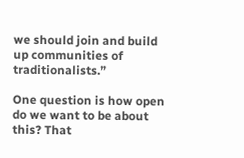we should join and build up communities of traditionalists.”

One question is how open do we want to be about this? That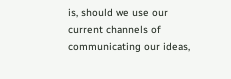is, should we use our current channels of communicating our ideas,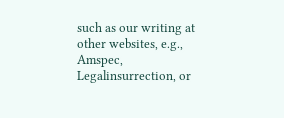such as our writing at other websites, e.g., Amspec, Legalinsurrection, or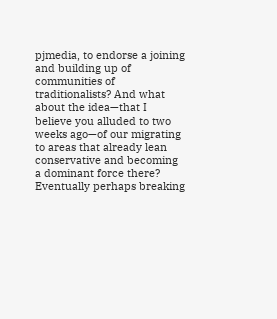pjmedia, to endorse a joining and building up of communities of traditionalists? And what about the idea—that I believe you alluded to two weeks ago—of our migrating to areas that already lean conservative and becoming a dominant force there? Eventually perhaps breaking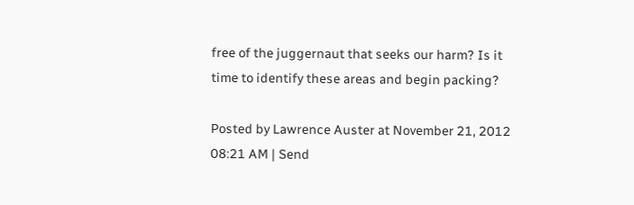free of the juggernaut that seeks our harm? Is it time to identify these areas and begin packing?

Posted by Lawrence Auster at November 21, 2012 08:21 AM | Send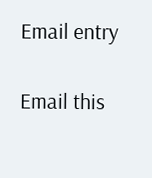Email entry

Email this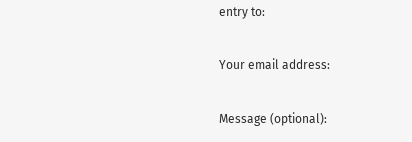entry to:

Your email address:

Message (optional):